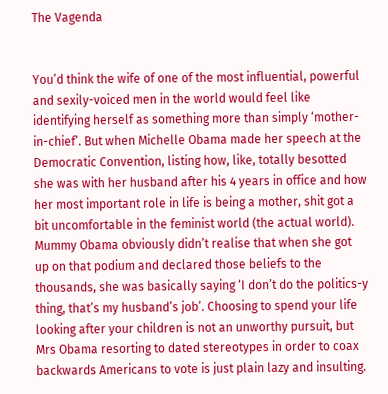The Vagenda


You’d think the wife of one of the most influential, powerful and sexily-voiced men in the world would feel like identifying herself as something more than simply ‘mother-in-chief’. But when Michelle Obama made her speech at the Democratic Convention, listing how, like, totally besotted she was with her husband after his 4 years in office and how her most important role in life is being a mother, shit got a bit uncomfortable in the feminist world (the actual world).
Mummy Obama obviously didn’t realise that when she got up on that podium and declared those beliefs to the thousands, she was basically saying ‘I don’t do the politics-y thing, that’s my husband’s job’. Choosing to spend your life looking after your children is not an unworthy pursuit, but Mrs Obama resorting to dated stereotypes in order to coax backwards Americans to vote is just plain lazy and insulting.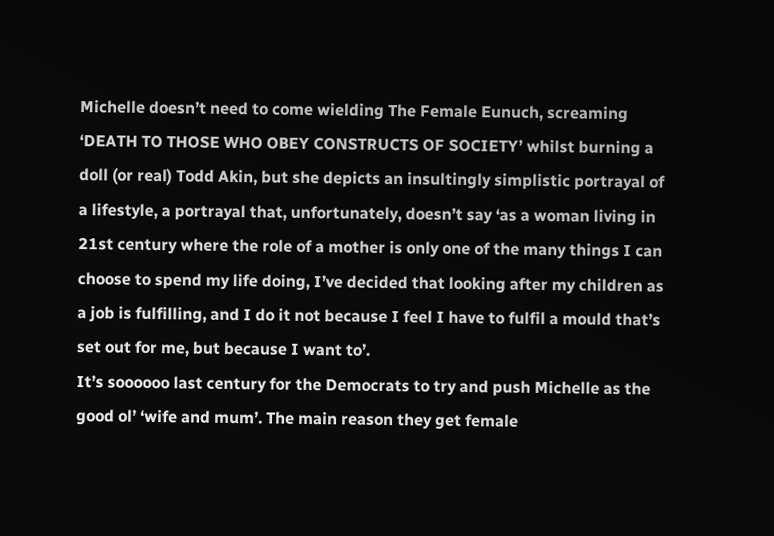Michelle doesn’t need to come wielding The Female Eunuch, screaming ‘DEATH TO THOSE WHO OBEY CONSTRUCTS OF SOCIETY’ whilst burning a doll (or real) Todd Akin, but she depicts an insultingly simplistic portrayal of a lifestyle, a portrayal that, unfortunately, doesn’t say ‘as a woman living in 21st century where the role of a mother is only one of the many things I can choose to spend my life doing, I’ve decided that looking after my children as a job is fulfilling, and I do it not because I feel I have to fulfil a mould that’s set out for me, but because I want to’.
It’s soooooo last century for the Democrats to try and push Michelle as the good ol’ ‘wife and mum’. The main reason they get female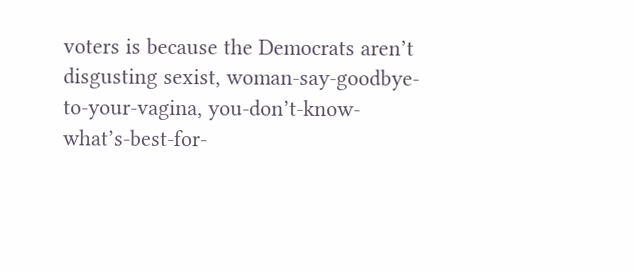voters is because the Democrats aren’t disgusting sexist, woman-say-goodbye-to-your-vagina, you-don’t-know-what’s-best-for-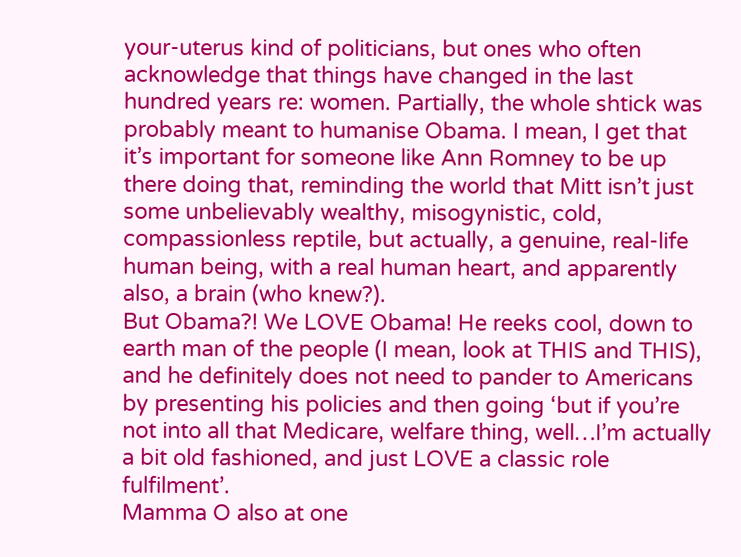your-uterus kind of politicians, but ones who often acknowledge that things have changed in the last hundred years re: women. Partially, the whole shtick was probably meant to humanise Obama. I mean, I get that it’s important for someone like Ann Romney to be up there doing that, reminding the world that Mitt isn’t just some unbelievably wealthy, misogynistic, cold, compassionless reptile, but actually, a genuine, real-life human being, with a real human heart, and apparently also, a brain (who knew?).
But Obama?! We LOVE Obama! He reeks cool, down to earth man of the people (I mean, look at THIS and THIS), and he definitely does not need to pander to Americans by presenting his policies and then going ‘but if you’re not into all that Medicare, welfare thing, well…I’m actually a bit old fashioned, and just LOVE a classic role fulfilment’.
Mamma O also at one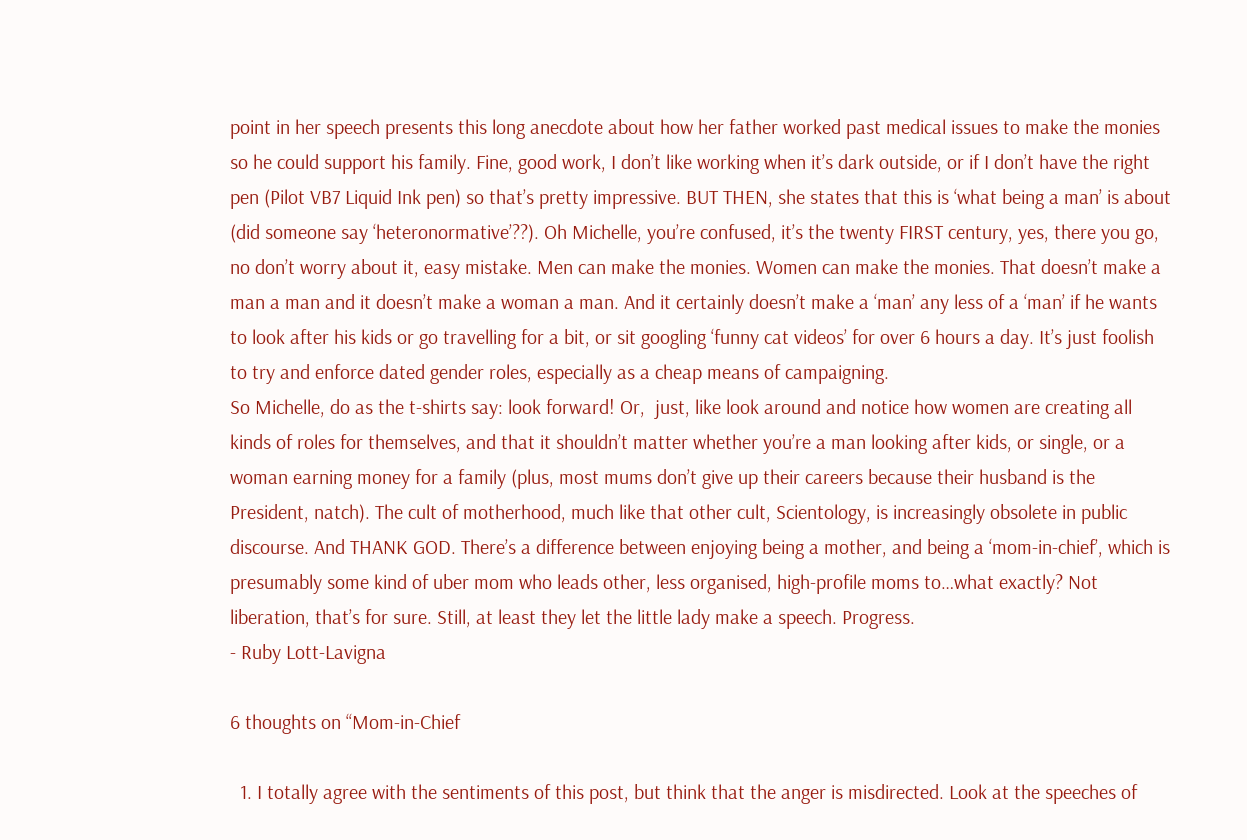point in her speech presents this long anecdote about how her father worked past medical issues to make the monies so he could support his family. Fine, good work, I don’t like working when it’s dark outside, or if I don’t have the right pen (Pilot VB7 Liquid Ink pen) so that’s pretty impressive. BUT THEN, she states that this is ‘what being a man’ is about (did someone say ‘heteronormative’??). Oh Michelle, you’re confused, it’s the twenty FIRST century, yes, there you go, no don’t worry about it, easy mistake. Men can make the monies. Women can make the monies. That doesn’t make a man a man and it doesn’t make a woman a man. And it certainly doesn’t make a ‘man’ any less of a ‘man’ if he wants to look after his kids or go travelling for a bit, or sit googling ‘funny cat videos’ for over 6 hours a day. It’s just foolish to try and enforce dated gender roles, especially as a cheap means of campaigning.
So Michelle, do as the t-shirts say: look forward! Or,  just, like look around and notice how women are creating all kinds of roles for themselves, and that it shouldn’t matter whether you’re a man looking after kids, or single, or a woman earning money for a family (plus, most mums don’t give up their careers because their husband is the President, natch). The cult of motherhood, much like that other cult, Scientology, is increasingly obsolete in public discourse. And THANK GOD. There’s a difference between enjoying being a mother, and being a ‘mom-in-chief’, which is presumably some kind of uber mom who leads other, less organised, high-profile moms to…what exactly? Not liberation, that’s for sure. Still, at least they let the little lady make a speech. Progress.
- Ruby Lott-Lavigna

6 thoughts on “Mom-in-Chief

  1. I totally agree with the sentiments of this post, but think that the anger is misdirected. Look at the speeches of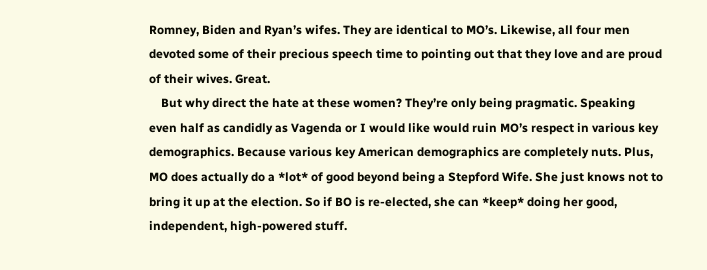Romney, Biden and Ryan’s wifes. They are identical to MO’s. Likewise, all four men devoted some of their precious speech time to pointing out that they love and are proud of their wives. Great.
    But why direct the hate at these women? They’re only being pragmatic. Speaking even half as candidly as Vagenda or I would like would ruin MO’s respect in various key demographics. Because various key American demographics are completely nuts. Plus, MO does actually do a *lot* of good beyond being a Stepford Wife. She just knows not to bring it up at the election. So if BO is re-elected, she can *keep* doing her good, independent, high-powered stuff.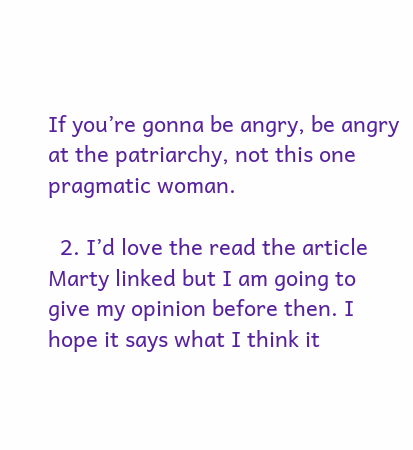If you’re gonna be angry, be angry at the patriarchy, not this one pragmatic woman.

  2. I’d love the read the article Marty linked but I am going to give my opinion before then. I hope it says what I think it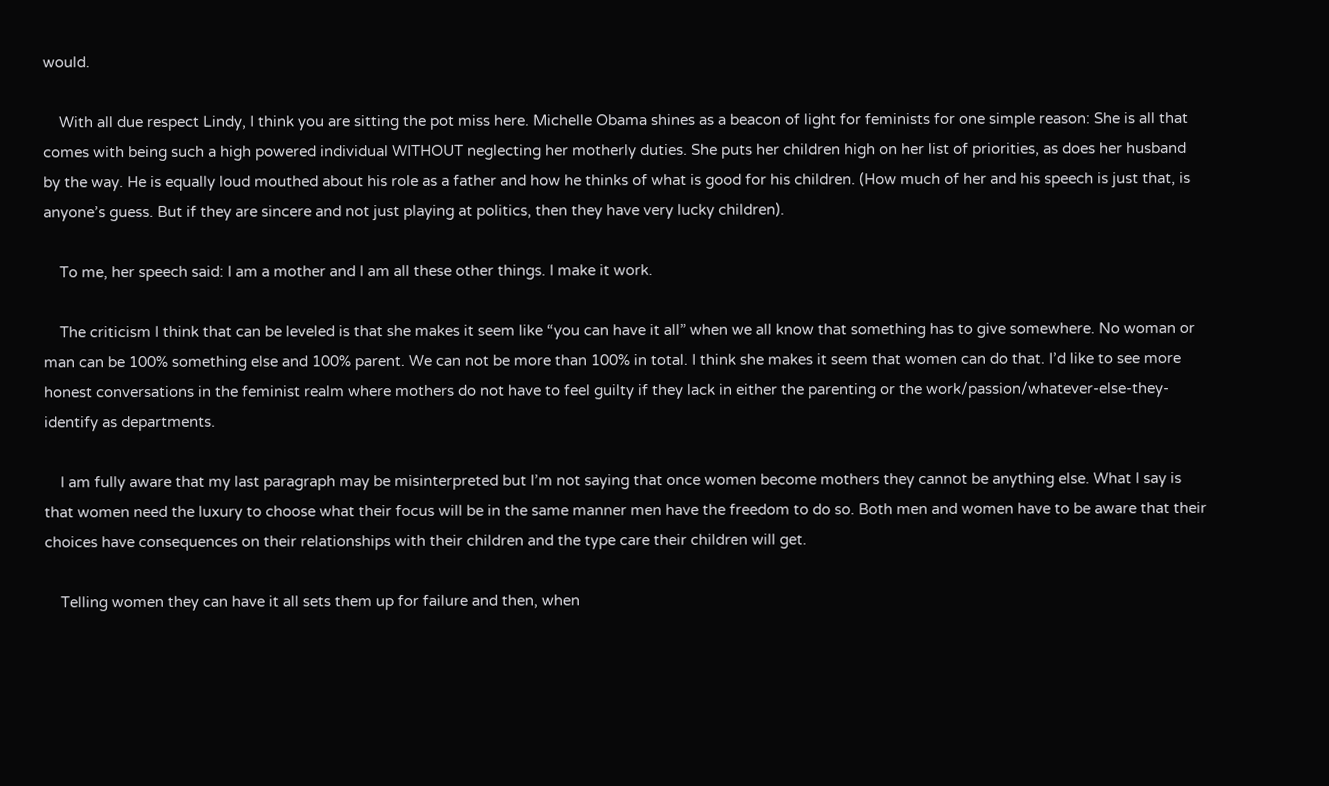would.

    With all due respect Lindy, I think you are sitting the pot miss here. Michelle Obama shines as a beacon of light for feminists for one simple reason: She is all that comes with being such a high powered individual WITHOUT neglecting her motherly duties. She puts her children high on her list of priorities, as does her husband by the way. He is equally loud mouthed about his role as a father and how he thinks of what is good for his children. (How much of her and his speech is just that, is anyone’s guess. But if they are sincere and not just playing at politics, then they have very lucky children).

    To me, her speech said: I am a mother and I am all these other things. I make it work.

    The criticism I think that can be leveled is that she makes it seem like “you can have it all” when we all know that something has to give somewhere. No woman or man can be 100% something else and 100% parent. We can not be more than 100% in total. I think she makes it seem that women can do that. I’d like to see more honest conversations in the feminist realm where mothers do not have to feel guilty if they lack in either the parenting or the work/passion/whatever-else-they-identify as departments.

    I am fully aware that my last paragraph may be misinterpreted but I’m not saying that once women become mothers they cannot be anything else. What I say is that women need the luxury to choose what their focus will be in the same manner men have the freedom to do so. Both men and women have to be aware that their choices have consequences on their relationships with their children and the type care their children will get.

    Telling women they can have it all sets them up for failure and then, when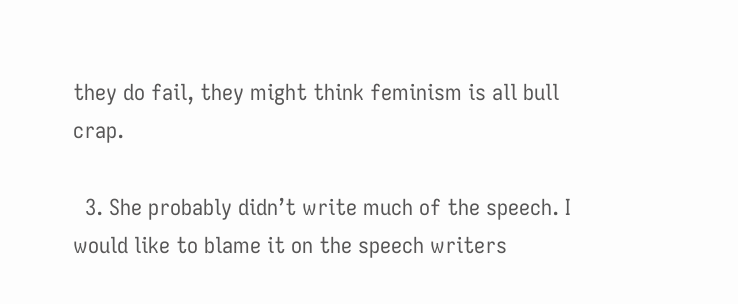they do fail, they might think feminism is all bull crap.

  3. She probably didn’t write much of the speech. I would like to blame it on the speech writers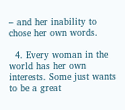– and her inability to chose her own words.

  4. Every woman in the world has her own interests. Some just wants to be a great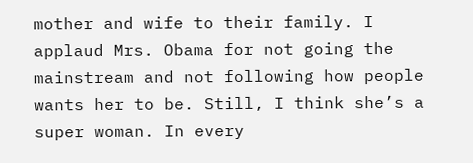mother and wife to their family. I applaud Mrs. Obama for not going the mainstream and not following how people wants her to be. Still, I think she’s a super woman. In every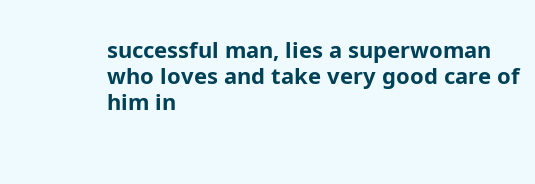successful man, lies a superwoman who loves and take very good care of him in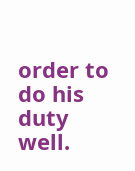order to do his duty well.